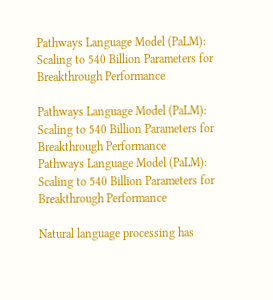Pathways Language Model (PaLM): Scaling to 540 Billion Parameters for Breakthrough Performance

Pathways Language Model (PaLM): Scaling to 540 Billion Parameters for Breakthrough Performance
Pathways Language Model (PaLM): Scaling to 540 Billion Parameters for Breakthrough Performance

Natural language processing has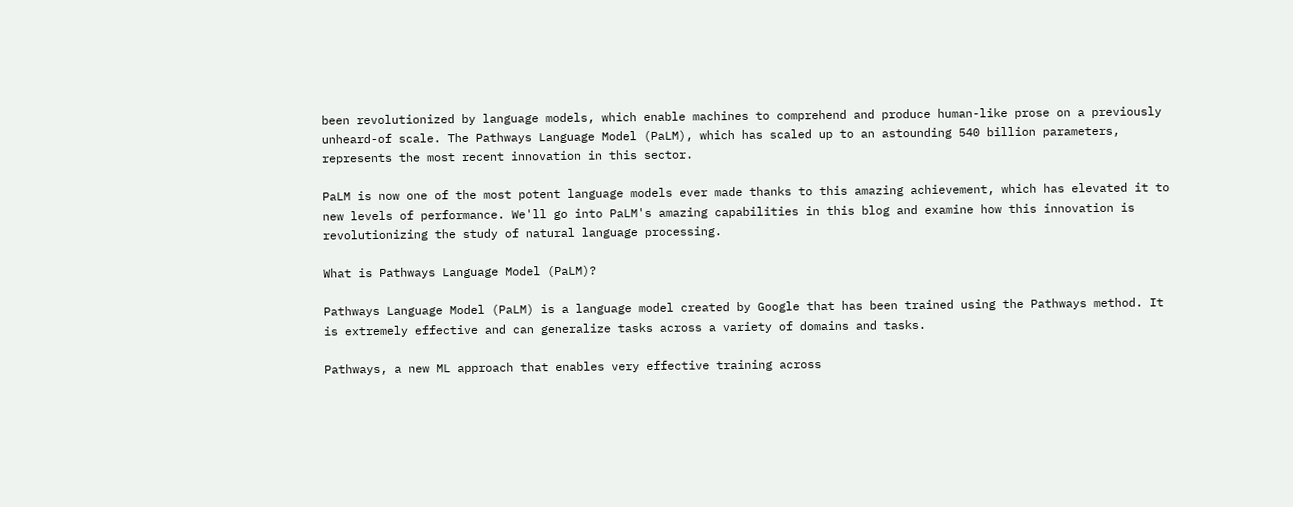been revolutionized by language models, which enable machines to comprehend and produce human-like prose on a previously unheard-of scale. The Pathways Language Model (PaLM), which has scaled up to an astounding 540 billion parameters, represents the most recent innovation in this sector.

PaLM is now one of the most potent language models ever made thanks to this amazing achievement, which has elevated it to new levels of performance. We'll go into PaLM's amazing capabilities in this blog and examine how this innovation is revolutionizing the study of natural language processing.

What is Pathways Language Model (PaLM)?

Pathways Language Model (PaLM) is a language model created by Google that has been trained using the Pathways method. It is extremely effective and can generalize tasks across a variety of domains and tasks.

Pathways, a new ML approach that enables very effective training across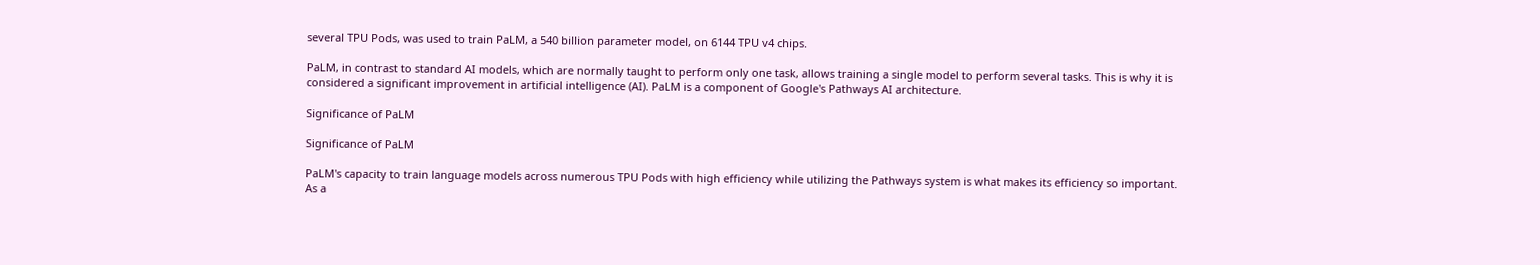several TPU Pods, was used to train PaLM, a 540 billion parameter model, on 6144 TPU v4 chips.

PaLM, in contrast to standard AI models, which are normally taught to perform only one task, allows training a single model to perform several tasks. This is why it is considered a significant improvement in artificial intelligence (AI). PaLM is a component of Google's Pathways AI architecture.

Significance of PaLM

Significance of PaLM

PaLM's capacity to train language models across numerous TPU Pods with high efficiency while utilizing the Pathways system is what makes its efficiency so important. As a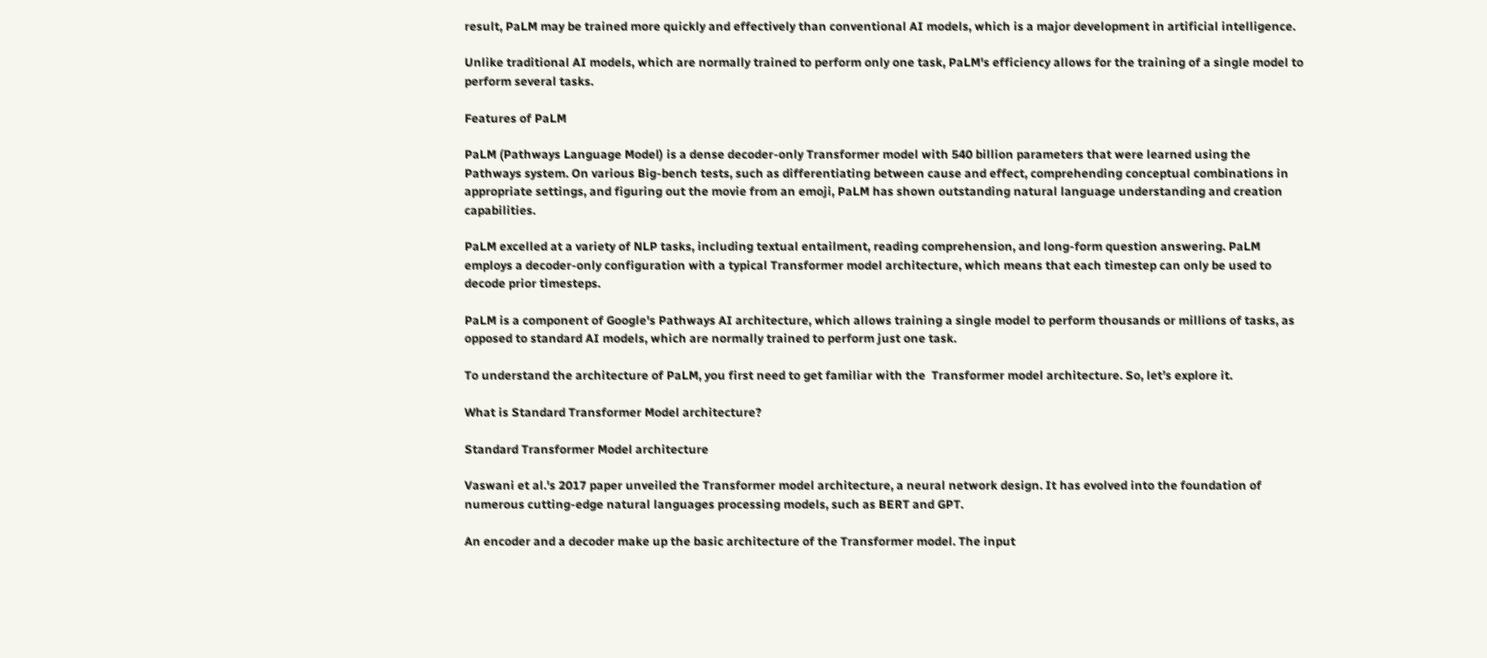result, PaLM may be trained more quickly and effectively than conventional AI models, which is a major development in artificial intelligence.

Unlike traditional AI models, which are normally trained to perform only one task, PaLM's efficiency allows for the training of a single model to perform several tasks.

Features of PaLM

PaLM (Pathways Language Model) is a dense decoder-only Transformer model with 540 billion parameters that were learned using the Pathways system. On various Big-bench tests, such as differentiating between cause and effect, comprehending conceptual combinations in appropriate settings, and figuring out the movie from an emoji, PaLM has shown outstanding natural language understanding and creation capabilities.

PaLM excelled at a variety of NLP tasks, including textual entailment, reading comprehension, and long-form question answering. PaLM employs a decoder-only configuration with a typical Transformer model architecture, which means that each timestep can only be used to decode prior timesteps.

PaLM is a component of Google's Pathways AI architecture, which allows training a single model to perform thousands or millions of tasks, as opposed to standard AI models, which are normally trained to perform just one task.

To understand the architecture of PaLM, you first need to get familiar with the  Transformer model architecture. So, let’s explore it.

What is Standard Transformer Model architecture?

Standard Transformer Model architecture

Vaswani et al.'s 2017 paper unveiled the Transformer model architecture, a neural network design. It has evolved into the foundation of numerous cutting-edge natural languages processing models, such as BERT and GPT.

An encoder and a decoder make up the basic architecture of the Transformer model. The input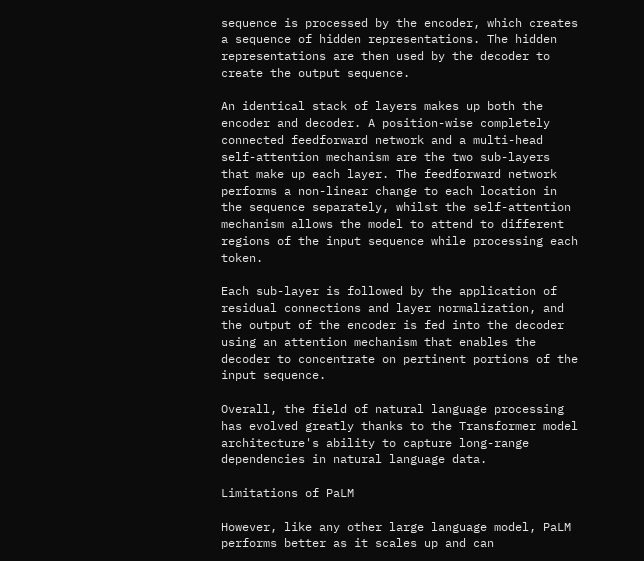sequence is processed by the encoder, which creates a sequence of hidden representations. The hidden representations are then used by the decoder to create the output sequence.

An identical stack of layers makes up both the encoder and decoder. A position-wise completely connected feedforward network and a multi-head self-attention mechanism are the two sub-layers that make up each layer. The feedforward network performs a non-linear change to each location in the sequence separately, whilst the self-attention mechanism allows the model to attend to different regions of the input sequence while processing each token.

Each sub-layer is followed by the application of residual connections and layer normalization, and the output of the encoder is fed into the decoder using an attention mechanism that enables the decoder to concentrate on pertinent portions of the input sequence.

Overall, the field of natural language processing has evolved greatly thanks to the Transformer model architecture's ability to capture long-range dependencies in natural language data.

Limitations of PaLM

However, like any other large language model, PaLM performs better as it scales up and can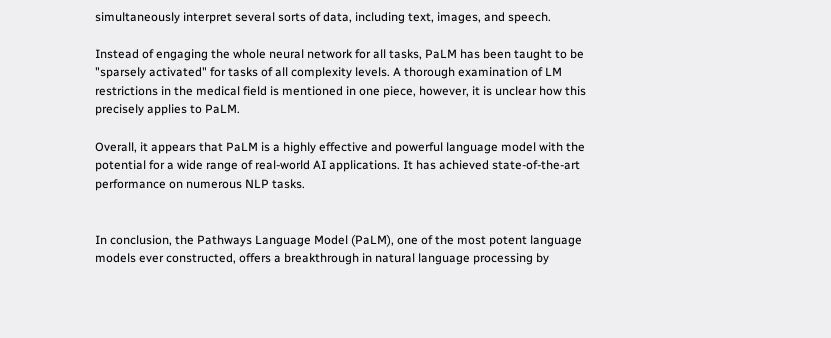simultaneously interpret several sorts of data, including text, images, and speech.

Instead of engaging the whole neural network for all tasks, PaLM has been taught to be "sparsely activated" for tasks of all complexity levels. A thorough examination of LM restrictions in the medical field is mentioned in one piece, however, it is unclear how this precisely applies to PaLM.

Overall, it appears that PaLM is a highly effective and powerful language model with the potential for a wide range of real-world AI applications. It has achieved state-of-the-art performance on numerous NLP tasks.


In conclusion, the Pathways Language Model (PaLM), one of the most potent language models ever constructed, offers a breakthrough in natural language processing by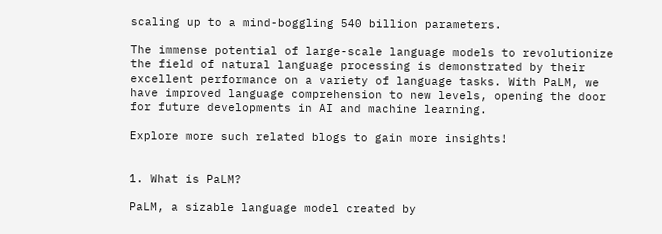scaling up to a mind-boggling 540 billion parameters.

The immense potential of large-scale language models to revolutionize the field of natural language processing is demonstrated by their excellent performance on a variety of language tasks. With PaLM, we have improved language comprehension to new levels, opening the door for future developments in AI and machine learning.

Explore more such related blogs to gain more insights!


1. What is PaLM?

PaLM, a sizable language model created by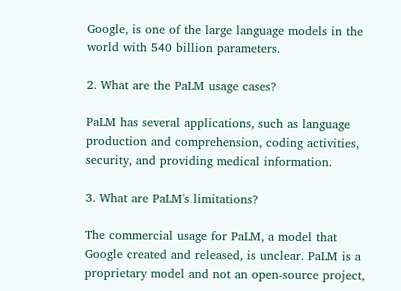Google, is one of the large language models in the world with 540 billion parameters.

2. What are the PaLM usage cases?

PaLM has several applications, such as language production and comprehension, coding activities, security, and providing medical information.

3. What are PaLM's limitations?

The commercial usage for PaLM, a model that Google created and released, is unclear. PaLM is a proprietary model and not an open-source project,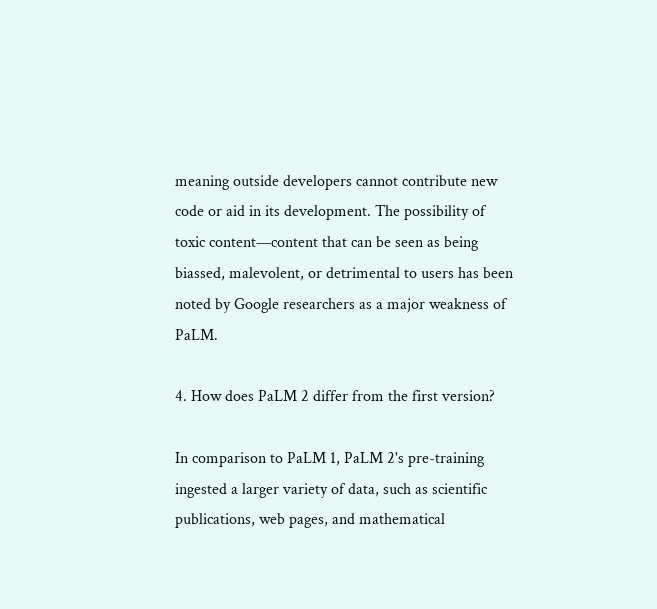meaning outside developers cannot contribute new code or aid in its development. The possibility of toxic content—content that can be seen as being biassed, malevolent, or detrimental to users has been noted by Google researchers as a major weakness of PaLM.

4. How does PaLM 2 differ from the first version?

In comparison to PaLM 1, PaLM 2's pre-training ingested a larger variety of data, such as scientific publications, web pages, and mathematical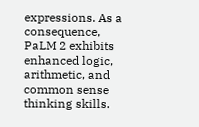expressions. As a consequence, PaLM 2 exhibits enhanced logic, arithmetic, and common sense thinking skills.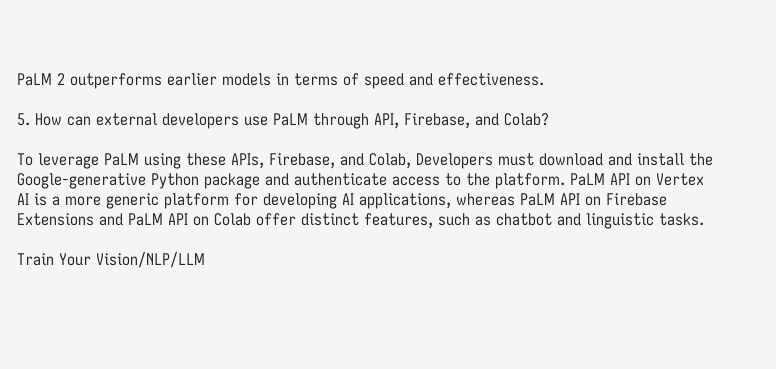PaLM 2 outperforms earlier models in terms of speed and effectiveness.

5. How can external developers use PaLM through API, Firebase, and Colab?

To leverage PaLM using these APIs, Firebase, and Colab, Developers must download and install the Google-generative Python package and authenticate access to the platform. PaLM API on Vertex AI is a more generic platform for developing AI applications, whereas PaLM API on Firebase Extensions and PaLM API on Colab offer distinct features, such as chatbot and linguistic tasks.

Train Your Vision/NLP/LLM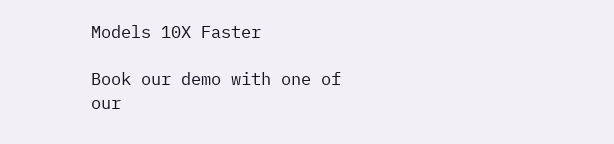Models 10X Faster

Book our demo with one of our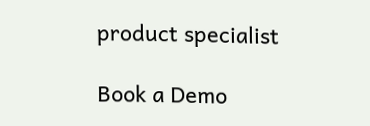product specialist

Book a Demo